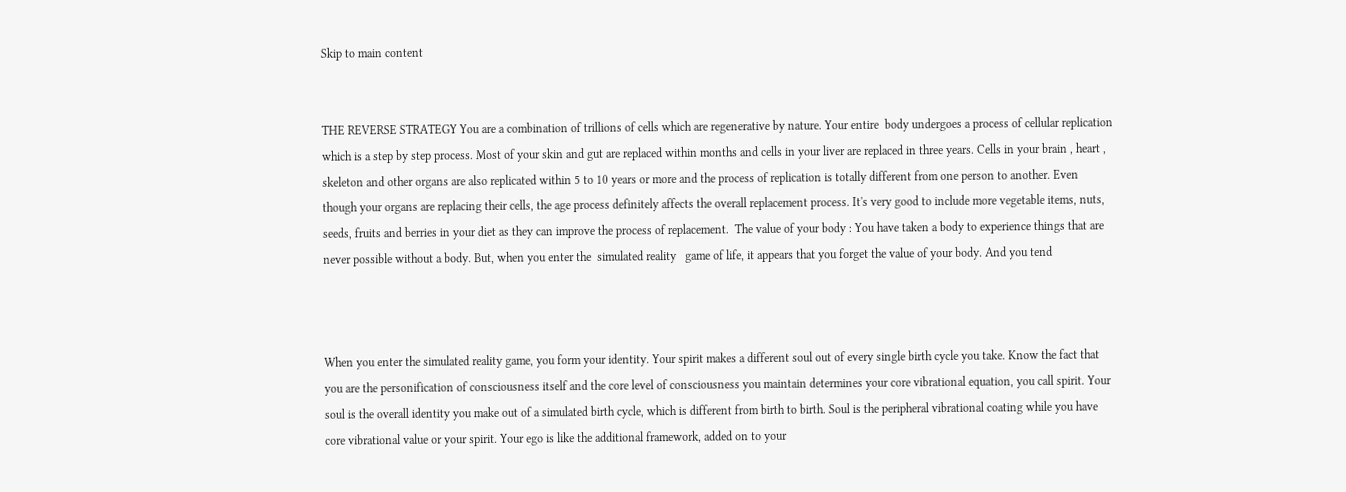Skip to main content


THE REVERSE STRATEGY You are a combination of trillions of cells which are regenerative by nature. Your entire  body undergoes a process of cellular replication which is a step by step process. Most of your skin and gut are replaced within months and cells in your liver are replaced in three years. Cells in your brain , heart ,  skeleton and other organs are also replicated within 5 to 10 years or more and the process of replication is totally different from one person to another. Even though your organs are replacing their cells, the age process definitely affects the overall replacement process. It's very good to include more vegetable items, nuts, seeds, fruits and berries in your diet as they can improve the process of replacement.  The value of your body : You have taken a body to experience things that are never possible without a body. But, when you enter the  simulated reality   game of life, it appears that you forget the value of your body. And you tend



When you enter the simulated reality game, you form your identity. Your spirit makes a different soul out of every single birth cycle you take. Know the fact that you are the personification of consciousness itself and the core level of consciousness you maintain determines your core vibrational equation, you call spirit. Your soul is the overall identity you make out of a simulated birth cycle, which is different from birth to birth. Soul is the peripheral vibrational coating while you have core vibrational value or your spirit. Your ego is like the additional framework, added on to your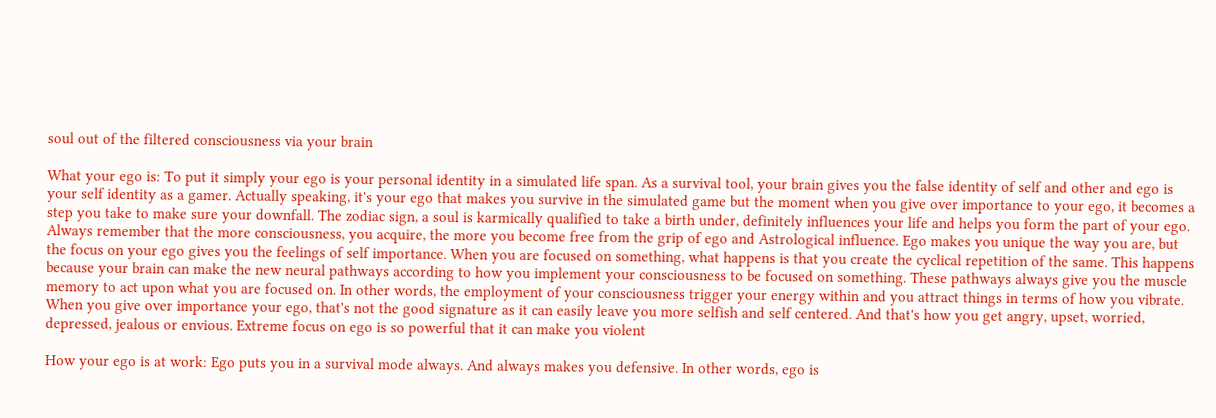soul out of the filtered consciousness via your brain

What your ego is: To put it simply your ego is your personal identity in a simulated life span. As a survival tool, your brain gives you the false identity of self and other and ego is your self identity as a gamer. Actually speaking, it's your ego that makes you survive in the simulated game but the moment when you give over importance to your ego, it becomes a step you take to make sure your downfall. The zodiac sign, a soul is karmically qualified to take a birth under, definitely influences your life and helps you form the part of your ego. Always remember that the more consciousness, you acquire, the more you become free from the grip of ego and Astrological influence. Ego makes you unique the way you are, but the focus on your ego gives you the feelings of self importance. When you are focused on something, what happens is that you create the cyclical repetition of the same. This happens because your brain can make the new neural pathways according to how you implement your consciousness to be focused on something. These pathways always give you the muscle memory to act upon what you are focused on. In other words, the employment of your consciousness trigger your energy within and you attract things in terms of how you vibrate. When you give over importance your ego, that's not the good signature as it can easily leave you more selfish and self centered. And that's how you get angry, upset, worried, depressed, jealous or envious. Extreme focus on ego is so powerful that it can make you violent

How your ego is at work: Ego puts you in a survival mode always. And always makes you defensive. In other words, ego is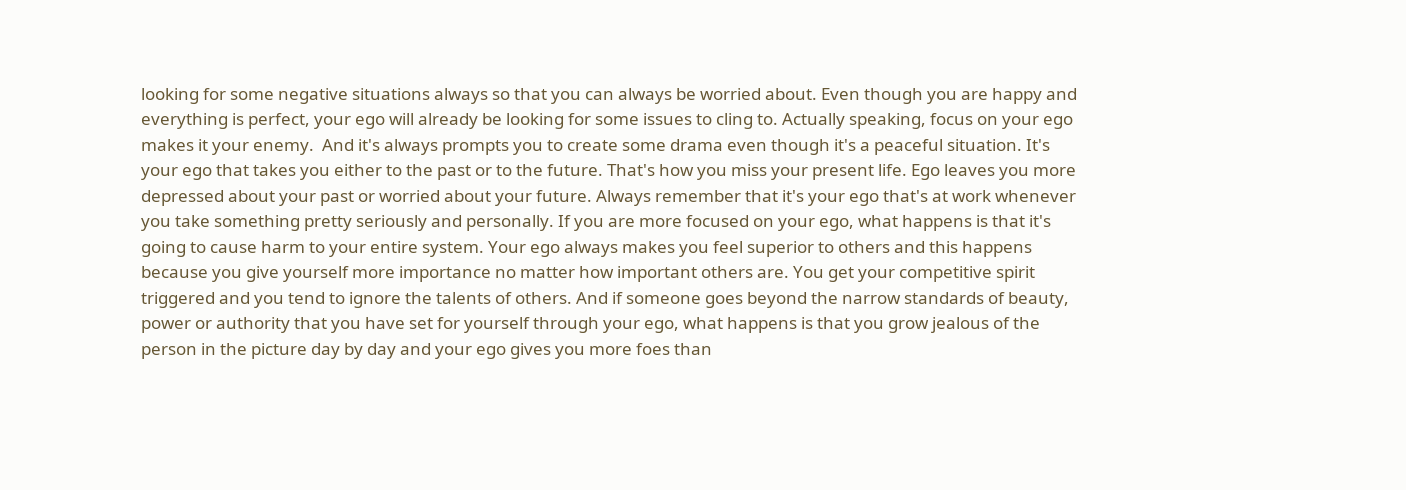looking for some negative situations always so that you can always be worried about. Even though you are happy and everything is perfect, your ego will already be looking for some issues to cling to. Actually speaking, focus on your ego makes it your enemy.  And it's always prompts you to create some drama even though it's a peaceful situation. It's your ego that takes you either to the past or to the future. That's how you miss your present life. Ego leaves you more depressed about your past or worried about your future. Always remember that it's your ego that's at work whenever you take something pretty seriously and personally. If you are more focused on your ego, what happens is that it's going to cause harm to your entire system. Your ego always makes you feel superior to others and this happens because you give yourself more importance no matter how important others are. You get your competitive spirit triggered and you tend to ignore the talents of others. And if someone goes beyond the narrow standards of beauty, power or authority that you have set for yourself through your ego, what happens is that you grow jealous of the person in the picture day by day and your ego gives you more foes than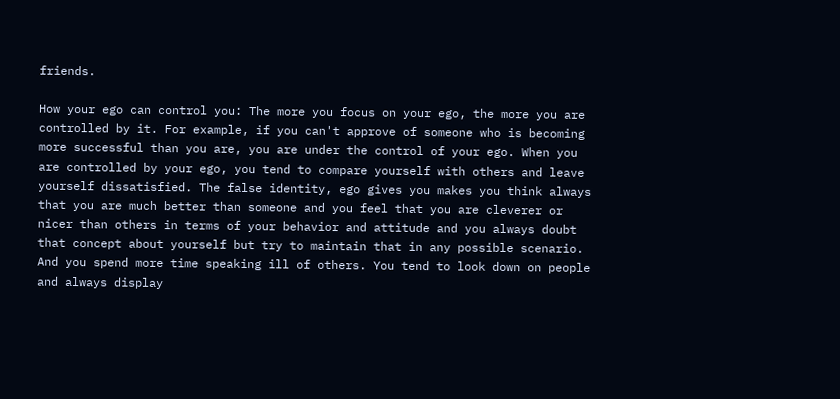friends.

How your ego can control you: The more you focus on your ego, the more you are controlled by it. For example, if you can't approve of someone who is becoming more successful than you are, you are under the control of your ego. When you are controlled by your ego, you tend to compare yourself with others and leave yourself dissatisfied. The false identity, ego gives you makes you think always that you are much better than someone and you feel that you are cleverer or nicer than others in terms of your behavior and attitude and you always doubt that concept about yourself but try to maintain that in any possible scenario. And you spend more time speaking ill of others. You tend to look down on people and always display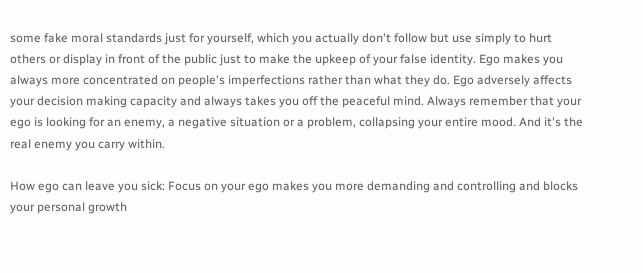some fake moral standards just for yourself, which you actually don't follow but use simply to hurt others or display in front of the public just to make the upkeep of your false identity. Ego makes you always more concentrated on people's imperfections rather than what they do. Ego adversely affects your decision making capacity and always takes you off the peaceful mind. Always remember that your ego is looking for an enemy, a negative situation or a problem, collapsing your entire mood. And it's the real enemy you carry within.

How ego can leave you sick: Focus on your ego makes you more demanding and controlling and blocks your personal growth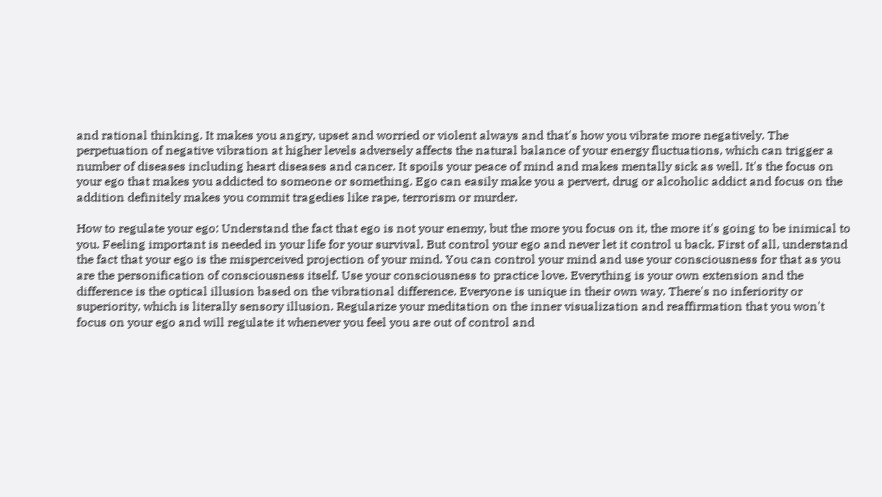and rational thinking. It makes you angry, upset and worried or violent always and that's how you vibrate more negatively. The perpetuation of negative vibration at higher levels adversely affects the natural balance of your energy fluctuations, which can trigger a number of diseases including heart diseases and cancer. It spoils your peace of mind and makes mentally sick as well. It's the focus on your ego that makes you addicted to someone or something. Ego can easily make you a pervert, drug or alcoholic addict and focus on the addition definitely makes you commit tragedies like rape, terrorism or murder.

How to regulate your ego: Understand the fact that ego is not your enemy, but the more you focus on it, the more it's going to be inimical to you. Feeling important is needed in your life for your survival. But control your ego and never let it control u back. First of all, understand the fact that your ego is the misperceived projection of your mind. You can control your mind and use your consciousness for that as you are the personification of consciousness itself. Use your consciousness to practice love. Everything is your own extension and the difference is the optical illusion based on the vibrational difference. Everyone is unique in their own way. There's no inferiority or superiority, which is literally sensory illusion. Regularize your meditation on the inner visualization and reaffirmation that you won't focus on your ego and will regulate it whenever you feel you are out of control and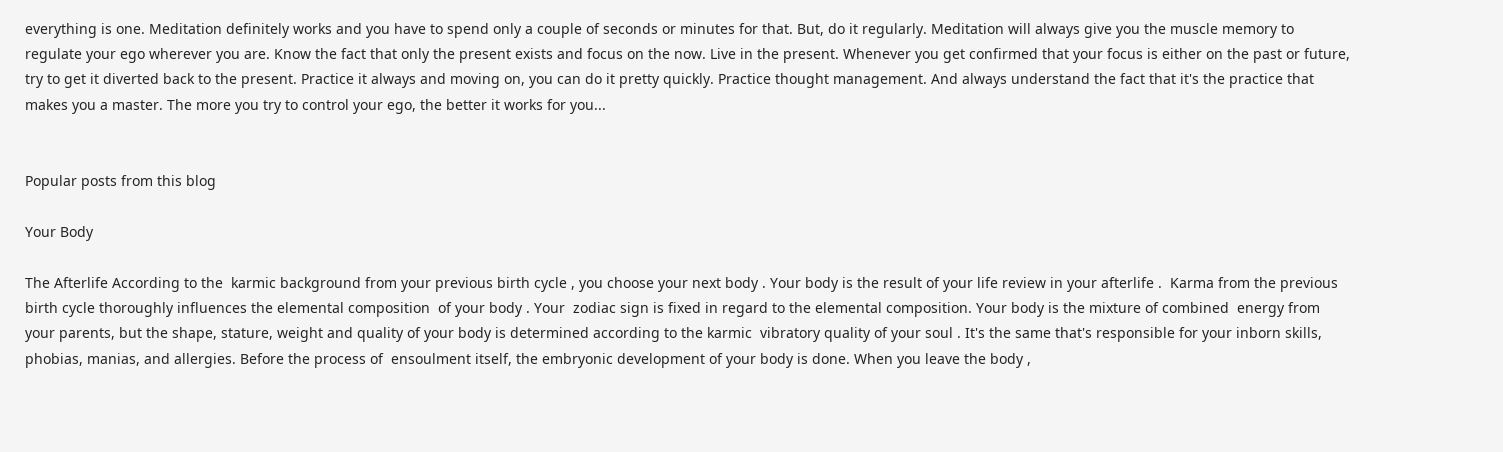everything is one. Meditation definitely works and you have to spend only a couple of seconds or minutes for that. But, do it regularly. Meditation will always give you the muscle memory to regulate your ego wherever you are. Know the fact that only the present exists and focus on the now. Live in the present. Whenever you get confirmed that your focus is either on the past or future, try to get it diverted back to the present. Practice it always and moving on, you can do it pretty quickly. Practice thought management. And always understand the fact that it's the practice that makes you a master. The more you try to control your ego, the better it works for you...


Popular posts from this blog

Your Body

The Afterlife According to the  karmic background from your previous birth cycle , you choose your next body . Your body is the result of your life review in your afterlife .  Karma from the previous birth cycle thoroughly influences the elemental composition  of your body . Your  zodiac sign is fixed in regard to the elemental composition. Your body is the mixture of combined  energy from your parents, but the shape, stature, weight and quality of your body is determined according to the karmic  vibratory quality of your soul . It's the same that's responsible for your inborn skills, phobias, manias, and allergies. Before the process of  ensoulment itself, the embryonic development of your body is done. When you leave the body ,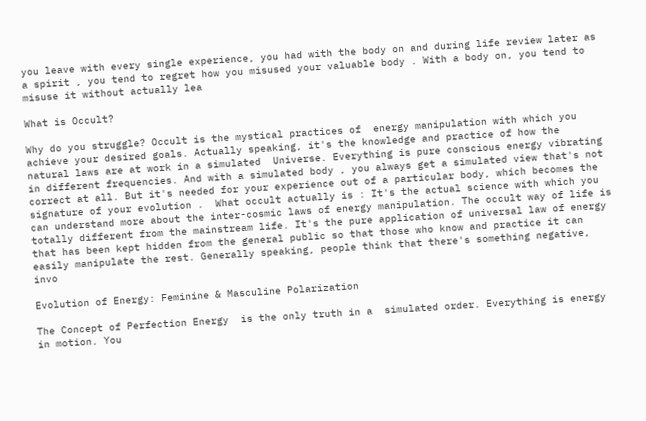you leave with every single experience, you had with the body on and during life review later as a spirit , you tend to regret how you misused your valuable body . With a body on, you tend to misuse it without actually lea

What is Occult?

Why do you struggle? Occult is the mystical practices of  energy manipulation with which you achieve your desired goals. Actually speaking, it's the knowledge and practice of how the  natural laws are at work in a simulated  Universe. Everything is pure conscious energy vibrating in different frequencies. And with a simulated body , you always get a simulated view that's not correct at all. But it's needed for your experience out of a particular body, which becomes the signature of your evolution .  What occult actually is : It's the actual science with which you can understand more about the inter-cosmic laws of energy manipulation. The occult way of life is totally different from the mainstream life. It's the pure application of universal law of energy that has been kept hidden from the general public so that those who know and practice it can easily manipulate the rest. Generally speaking, people think that there's something negative, invo

Evolution of Energy: Feminine & Masculine Polarization

The Concept of Perfection Energy  is the only truth in a  simulated order. Everything is energy in motion. You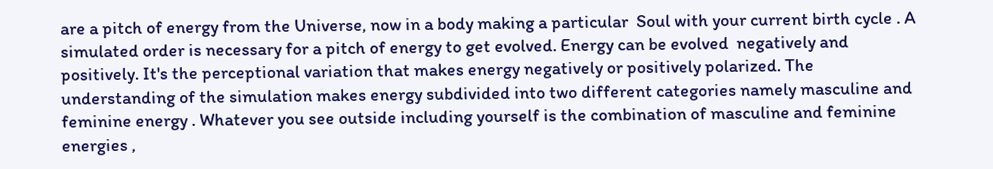are a pitch of energy from the Universe, now in a body making a particular  Soul with your current birth cycle . A simulated order is necessary for a pitch of energy to get evolved. Energy can be evolved  negatively and positively. It's the perceptional variation that makes energy negatively or positively polarized. The understanding of the simulation makes energy subdivided into two different categories namely masculine and feminine energy . Whatever you see outside including yourself is the combination of masculine and feminine energies ,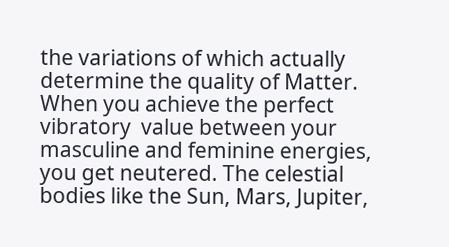the variations of which actually determine the quality of Matter. When you achieve the perfect  vibratory  value between your masculine and feminine energies,  you get neutered. The celestial bodies like the Sun, Mars, Jupiter,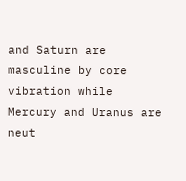and Saturn are masculine by core  vibration while Mercury and Uranus are neut